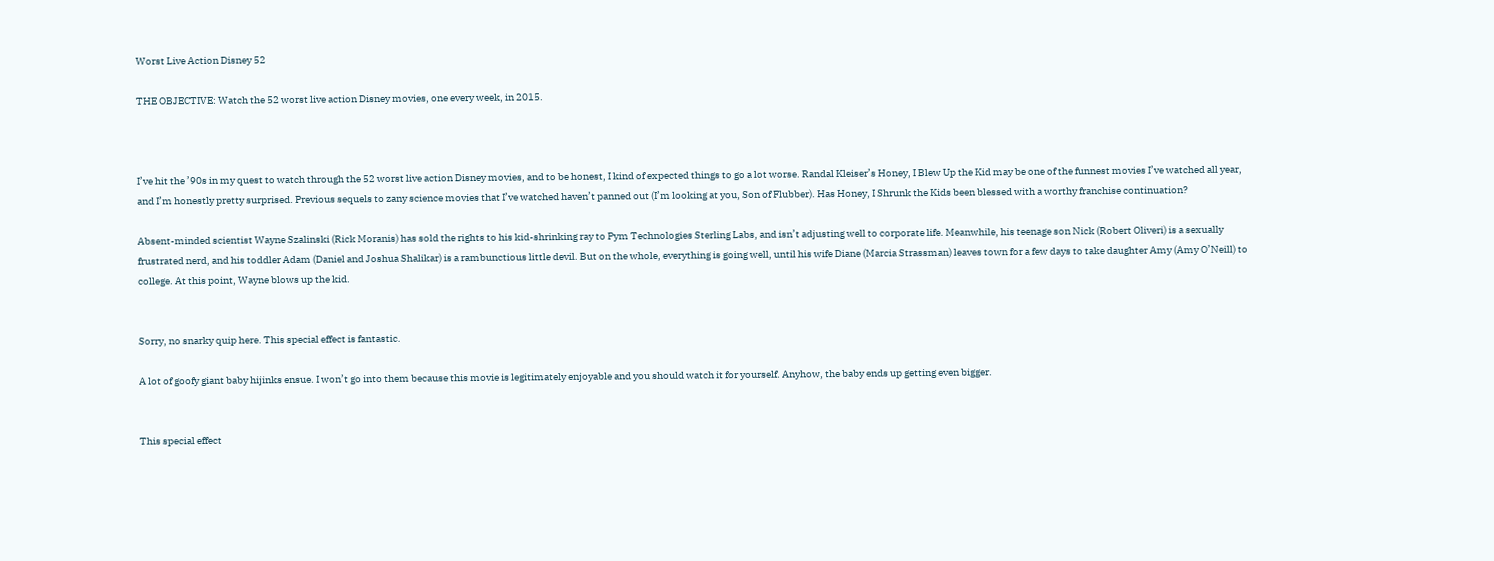Worst Live Action Disney 52

THE OBJECTIVE: Watch the 52 worst live action Disney movies, one every week, in 2015.



I’ve hit the ’90s in my quest to watch through the 52 worst live action Disney movies, and to be honest, I kind of expected things to go a lot worse. Randal Kleiser’s Honey, I Blew Up the Kid may be one of the funnest movies I’ve watched all year, and I’m honestly pretty surprised. Previous sequels to zany science movies that I’ve watched haven’t panned out (I’m looking at you, Son of Flubber). Has Honey, I Shrunk the Kids been blessed with a worthy franchise continuation?

Absent-minded scientist Wayne Szalinski (Rick Moranis) has sold the rights to his kid-shrinking ray to Pym Technologies Sterling Labs, and isn’t adjusting well to corporate life. Meanwhile, his teenage son Nick (Robert Oliveri) is a sexually frustrated nerd, and his toddler Adam (Daniel and Joshua Shalikar) is a rambunctious little devil. But on the whole, everything is going well, until his wife Diane (Marcia Strassman) leaves town for a few days to take daughter Amy (Amy O’Neill) to college. At this point, Wayne blows up the kid.


Sorry, no snarky quip here. This special effect is fantastic.

A lot of goofy giant baby hijinks ensue. I won’t go into them because this movie is legitimately enjoyable and you should watch it for yourself. Anyhow, the baby ends up getting even bigger.


This special effect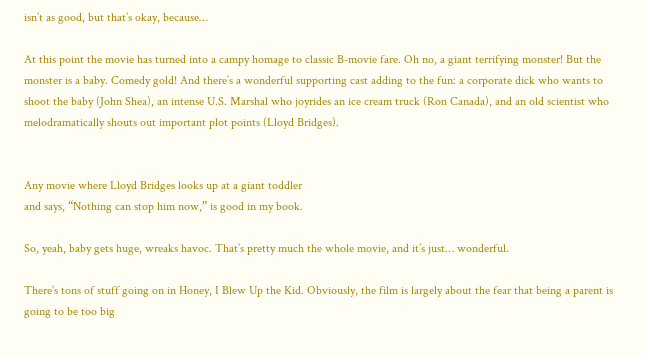isn’t as good, but that’s okay, because…

At this point the movie has turned into a campy homage to classic B-movie fare. Oh no, a giant terrifying monster! But the monster is a baby. Comedy gold! And there’s a wonderful supporting cast adding to the fun: a corporate dick who wants to shoot the baby (John Shea), an intense U.S. Marshal who joyrides an ice cream truck (Ron Canada), and an old scientist who melodramatically shouts out important plot points (Lloyd Bridges).


Any movie where Lloyd Bridges looks up at a giant toddler
and says, “Nothing can stop him now,” is good in my book.

So, yeah, baby gets huge, wreaks havoc. That’s pretty much the whole movie, and it’s just… wonderful.

There’s tons of stuff going on in Honey, I Blew Up the Kid. Obviously, the film is largely about the fear that being a parent is going to be too big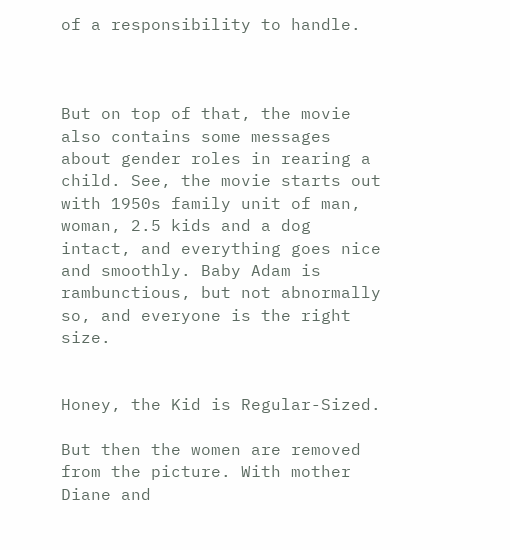of a responsibility to handle.



But on top of that, the movie also contains some messages about gender roles in rearing a child. See, the movie starts out with 1950s family unit of man, woman, 2.5 kids and a dog intact, and everything goes nice and smoothly. Baby Adam is rambunctious, but not abnormally so, and everyone is the right size.


Honey, the Kid is Regular-Sized.

But then the women are removed from the picture. With mother Diane and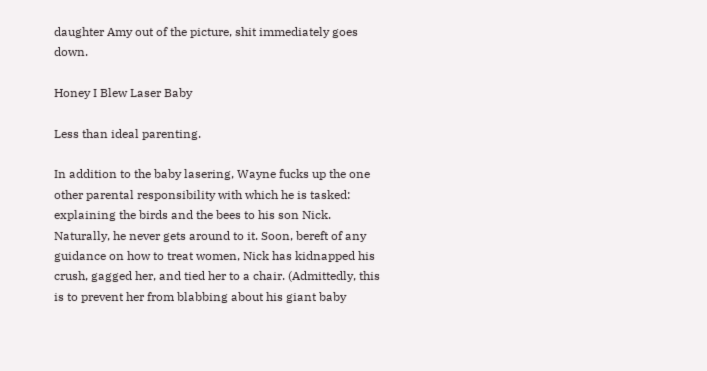daughter Amy out of the picture, shit immediately goes down.

Honey I Blew Laser Baby

Less than ideal parenting.

In addition to the baby lasering, Wayne fucks up the one other parental responsibility with which he is tasked: explaining the birds and the bees to his son Nick. Naturally, he never gets around to it. Soon, bereft of any guidance on how to treat women, Nick has kidnapped his crush, gagged her, and tied her to a chair. (Admittedly, this is to prevent her from blabbing about his giant baby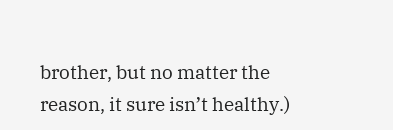brother, but no matter the reason, it sure isn’t healthy.)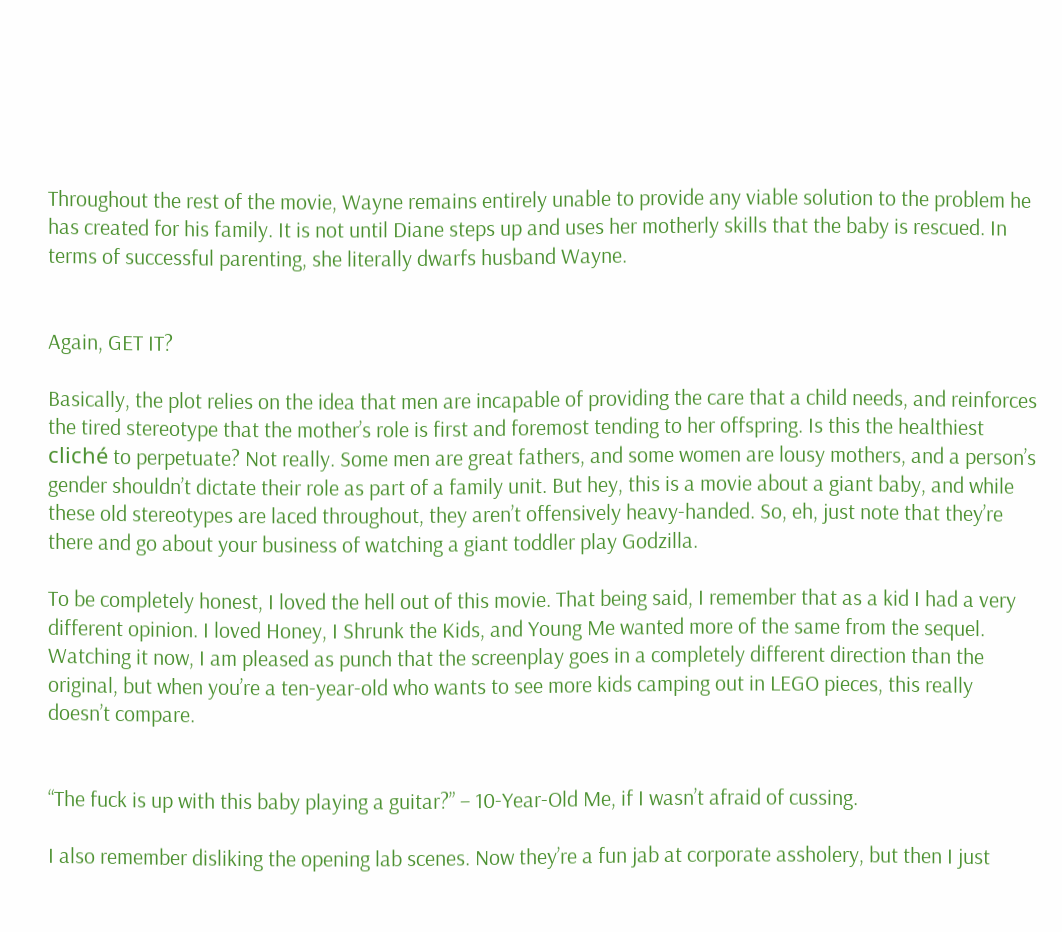Throughout the rest of the movie, Wayne remains entirely unable to provide any viable solution to the problem he has created for his family. It is not until Diane steps up and uses her motherly skills that the baby is rescued. In terms of successful parenting, she literally dwarfs husband Wayne.


Again, GET IT?

Basically, the plot relies on the idea that men are incapable of providing the care that a child needs, and reinforces the tired stereotype that the mother’s role is first and foremost tending to her offspring. Is this the healthiest cliché to perpetuate? Not really. Some men are great fathers, and some women are lousy mothers, and a person’s gender shouldn’t dictate their role as part of a family unit. But hey, this is a movie about a giant baby, and while these old stereotypes are laced throughout, they aren’t offensively heavy-handed. So, eh, just note that they’re there and go about your business of watching a giant toddler play Godzilla.

To be completely honest, I loved the hell out of this movie. That being said, I remember that as a kid I had a very different opinion. I loved Honey, I Shrunk the Kids, and Young Me wanted more of the same from the sequel. Watching it now, I am pleased as punch that the screenplay goes in a completely different direction than the original, but when you’re a ten-year-old who wants to see more kids camping out in LEGO pieces, this really doesn’t compare.


“The fuck is up with this baby playing a guitar?” – 10-Year-Old Me, if I wasn’t afraid of cussing.

I also remember disliking the opening lab scenes. Now they’re a fun jab at corporate assholery, but then I just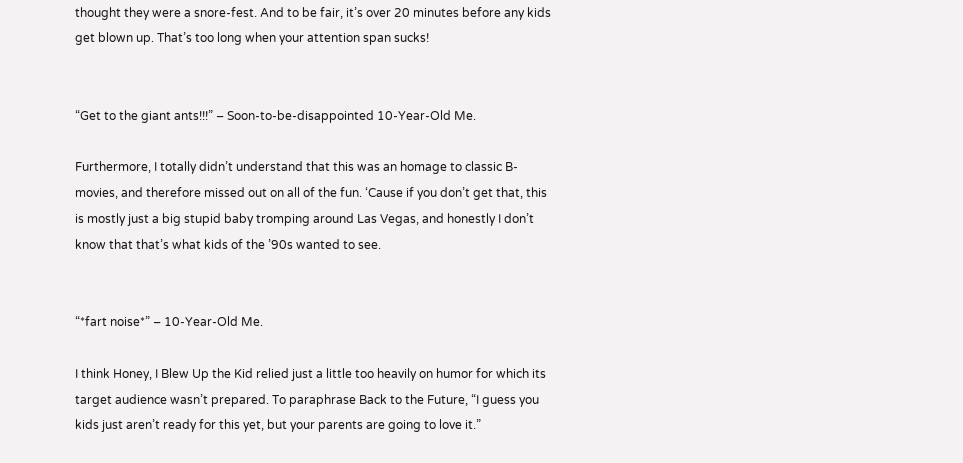thought they were a snore-fest. And to be fair, it’s over 20 minutes before any kids get blown up. That’s too long when your attention span sucks!


“Get to the giant ants!!!” – Soon-to-be-disappointed 10-Year-Old Me.

Furthermore, I totally didn’t understand that this was an homage to classic B-movies, and therefore missed out on all of the fun. ‘Cause if you don’t get that, this is mostly just a big stupid baby tromping around Las Vegas, and honestly I don’t know that that’s what kids of the ’90s wanted to see.


“*fart noise*” – 10-Year-Old Me.

I think Honey, I Blew Up the Kid relied just a little too heavily on humor for which its target audience wasn’t prepared. To paraphrase Back to the Future, “I guess you kids just aren’t ready for this yet, but your parents are going to love it.”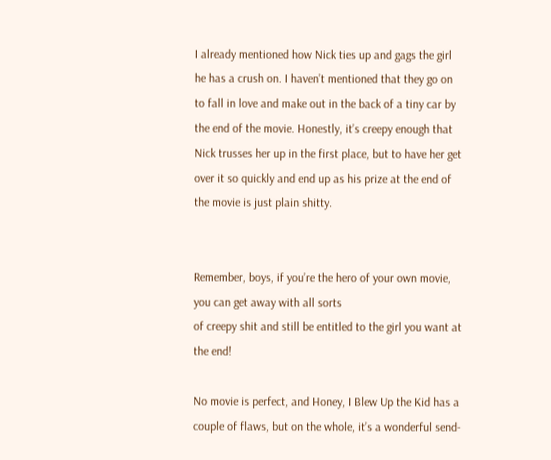I already mentioned how Nick ties up and gags the girl he has a crush on. I haven’t mentioned that they go on to fall in love and make out in the back of a tiny car by the end of the movie. Honestly, it’s creepy enough that Nick trusses her up in the first place, but to have her get over it so quickly and end up as his prize at the end of the movie is just plain shitty.


Remember, boys, if you’re the hero of your own movie, you can get away with all sorts
of creepy shit and still be entitled to the girl you want at the end!

No movie is perfect, and Honey, I Blew Up the Kid has a couple of flaws, but on the whole, it’s a wonderful send-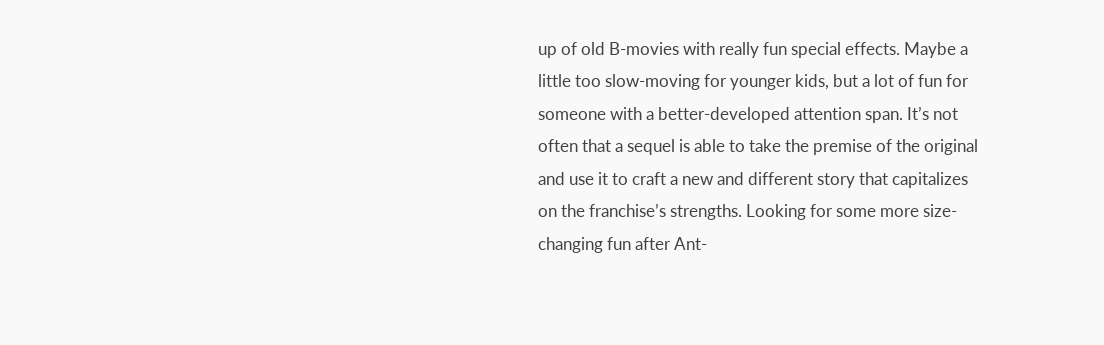up of old B-movies with really fun special effects. Maybe a little too slow-moving for younger kids, but a lot of fun for someone with a better-developed attention span. It’s not often that a sequel is able to take the premise of the original and use it to craft a new and different story that capitalizes on the franchise’s strengths. Looking for some more size-changing fun after Ant-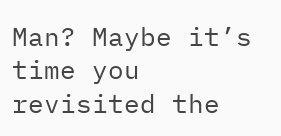Man? Maybe it’s time you revisited the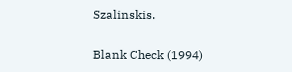Szalinskis.

Blank Check (1994)